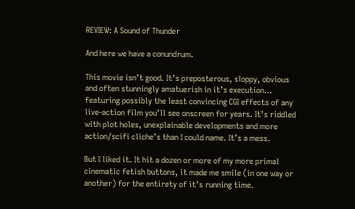REVIEW: A Sound of Thunder

And here we have a conundrum.

This movie isn’t good. It’s preposterous, sloppy, obvious and often stunningly amatuerish in it’s execution… featuring possibly the least convincing CGI effects of any live-action film you’ll see onscreen for years. It’s riddled with plot holes, unexplainable developments and more action/scifi cliche’s than I could name. It’s a mess.

But I liked it. It hit a dozen or more of my more primal cinematic fetish buttons, it made me smile (in one way or another) for the entirety of it’s running time.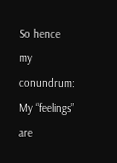So hence my conundrum: My “feelings” are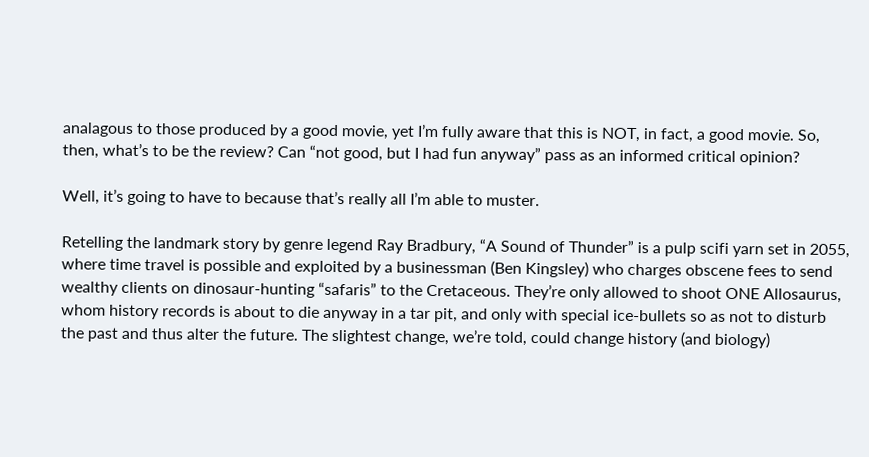analagous to those produced by a good movie, yet I’m fully aware that this is NOT, in fact, a good movie. So, then, what’s to be the review? Can “not good, but I had fun anyway” pass as an informed critical opinion?

Well, it’s going to have to because that’s really all I’m able to muster.

Retelling the landmark story by genre legend Ray Bradbury, “A Sound of Thunder” is a pulp scifi yarn set in 2055, where time travel is possible and exploited by a businessman (Ben Kingsley) who charges obscene fees to send wealthy clients on dinosaur-hunting “safaris” to the Cretaceous. They’re only allowed to shoot ONE Allosaurus, whom history records is about to die anyway in a tar pit, and only with special ice-bullets so as not to disturb the past and thus alter the future. The slightest change, we’re told, could change history (and biology)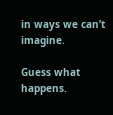in ways we can’t imagine.

Guess what happens.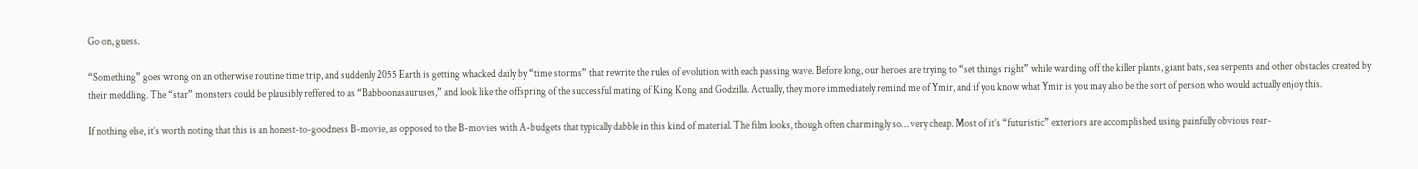Go on, guess.

“Something” goes wrong on an otherwise routine time trip, and suddenly 2055 Earth is getting whacked daily by “time storms” that rewrite the rules of evolution with each passing wave. Before long, our heroes are trying to “set things right” while warding off the killer plants, giant bats, sea serpents and other obstacles created by their meddling. The “star” monsters could be plausibly reffered to as “Babboonasauruses,” and look like the offspring of the successful mating of King Kong and Godzilla. Actually, they more immediately remind me of Ymir, and if you know what Ymir is you may also be the sort of person who would actually enjoy this.

If nothing else, it’s worth noting that this is an honest-to-goodness B-movie, as opposed to the B-movies with A-budgets that typically dabble in this kind of material. The film looks, though often charmingly so… very cheap. Most of it’s “futuristic” exteriors are accomplished using painfully obvious rear-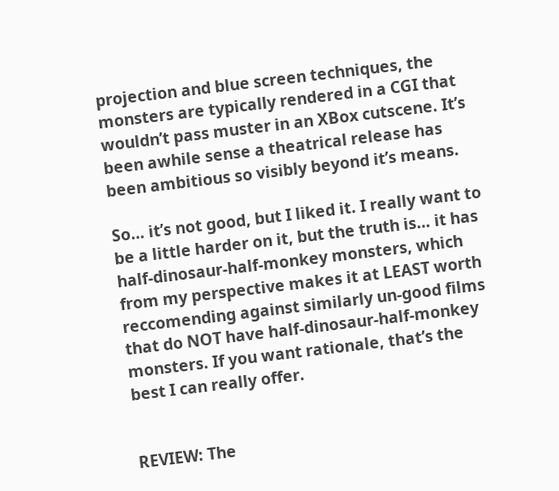projection and blue screen techniques, the monsters are typically rendered in a CGI that wouldn’t pass muster in an XBox cutscene. It’s been awhile sense a theatrical release has been ambitious so visibly beyond it’s means.

So… it’s not good, but I liked it. I really want to be a little harder on it, but the truth is… it has half-dinosaur-half-monkey monsters, which from my perspective makes it at LEAST worth reccomending against similarly un-good films that do NOT have half-dinosaur-half-monkey monsters. If you want rationale, that’s the best I can really offer.


REVIEW: The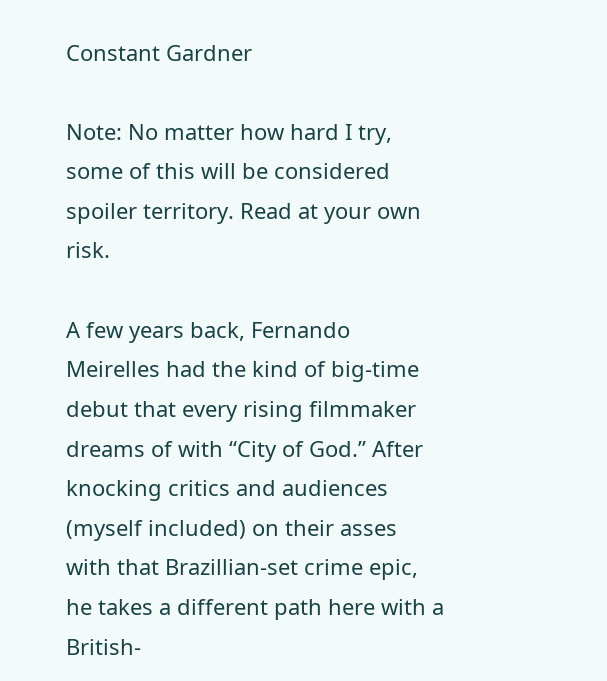Constant Gardner

Note: No matter how hard I try, some of this will be considered spoiler territory. Read at your own risk.

A few years back, Fernando Meirelles had the kind of big-time debut that every rising filmmaker dreams of with “City of God.” After knocking critics and audiences (myself included) on their asses with that Brazillian-set crime epic, he takes a different path here with a British-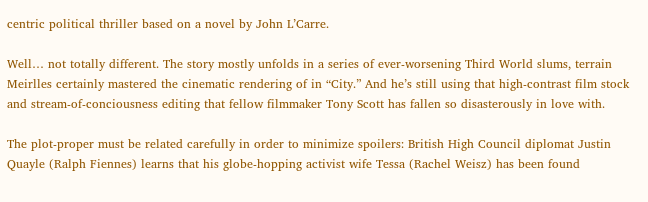centric political thriller based on a novel by John L’Carre.

Well… not totally different. The story mostly unfolds in a series of ever-worsening Third World slums, terrain Meirlles certainly mastered the cinematic rendering of in “City.” And he’s still using that high-contrast film stock and stream-of-conciousness editing that fellow filmmaker Tony Scott has fallen so disasterously in love with.

The plot-proper must be related carefully in order to minimize spoilers: British High Council diplomat Justin Quayle (Ralph Fiennes) learns that his globe-hopping activist wife Tessa (Rachel Weisz) has been found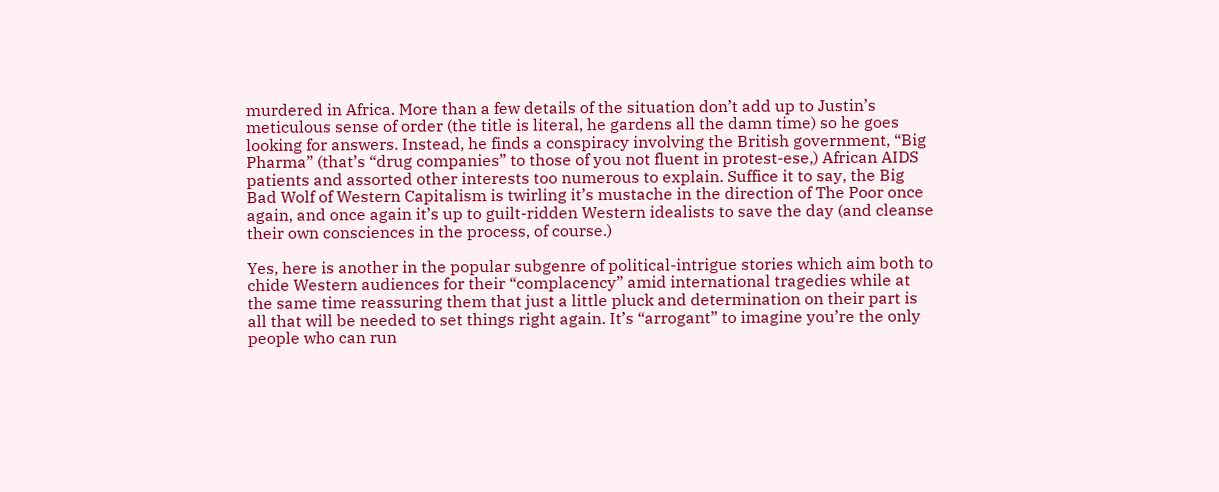murdered in Africa. More than a few details of the situation don’t add up to Justin’s meticulous sense of order (the title is literal, he gardens all the damn time) so he goes looking for answers. Instead, he finds a conspiracy involving the British government, “Big Pharma” (that’s “drug companies” to those of you not fluent in protest-ese,) African AIDS patients and assorted other interests too numerous to explain. Suffice it to say, the Big Bad Wolf of Western Capitalism is twirling it’s mustache in the direction of The Poor once again, and once again it’s up to guilt-ridden Western idealists to save the day (and cleanse their own consciences in the process, of course.)

Yes, here is another in the popular subgenre of political-intrigue stories which aim both to chide Western audiences for their “complacency” amid international tragedies while at the same time reassuring them that just a little pluck and determination on their part is all that will be needed to set things right again. It’s “arrogant” to imagine you’re the only people who can run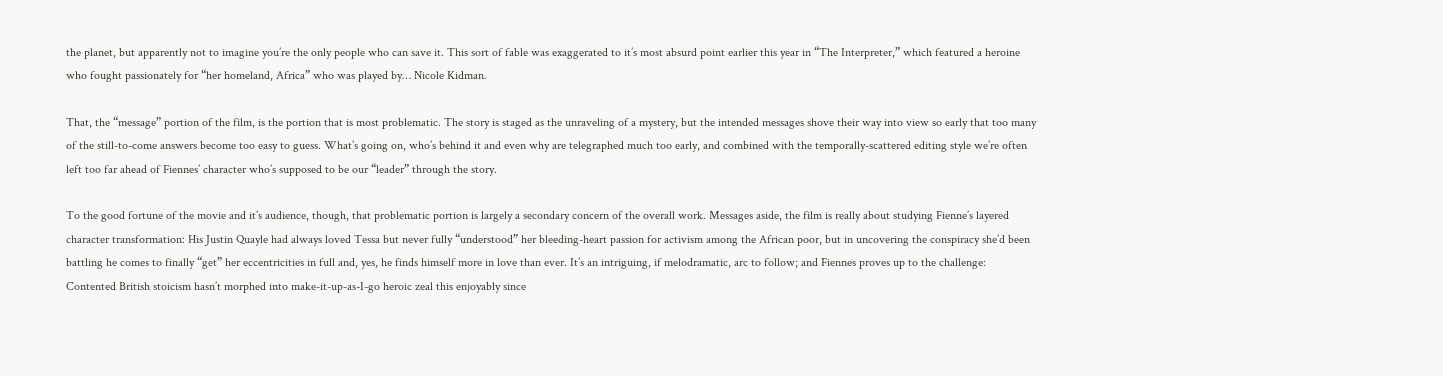the planet, but apparently not to imagine you’re the only people who can save it. This sort of fable was exaggerated to it’s most absurd point earlier this year in “The Interpreter,” which featured a heroine who fought passionately for “her homeland, Africa” who was played by… Nicole Kidman.

That, the “message” portion of the film, is the portion that is most problematic. The story is staged as the unraveling of a mystery, but the intended messages shove their way into view so early that too many of the still-to-come answers become too easy to guess. What’s going on, who’s behind it and even why are telegraphed much too early, and combined with the temporally-scattered editing style we’re often left too far ahead of Fiennes’ character who’s supposed to be our “leader” through the story.

To the good fortune of the movie and it’s audience, though, that problematic portion is largely a secondary concern of the overall work. Messages aside, the film is really about studying Fienne’s layered character transformation: His Justin Quayle had always loved Tessa but never fully “understood” her bleeding-heart passion for activism among the African poor, but in uncovering the conspiracy she’d been battling he comes to finally “get” her eccentricities in full and, yes, he finds himself more in love than ever. It’s an intriguing, if melodramatic, arc to follow; and Fiennes proves up to the challenge: Contented British stoicism hasn’t morphed into make-it-up-as-I-go heroic zeal this enjoyably since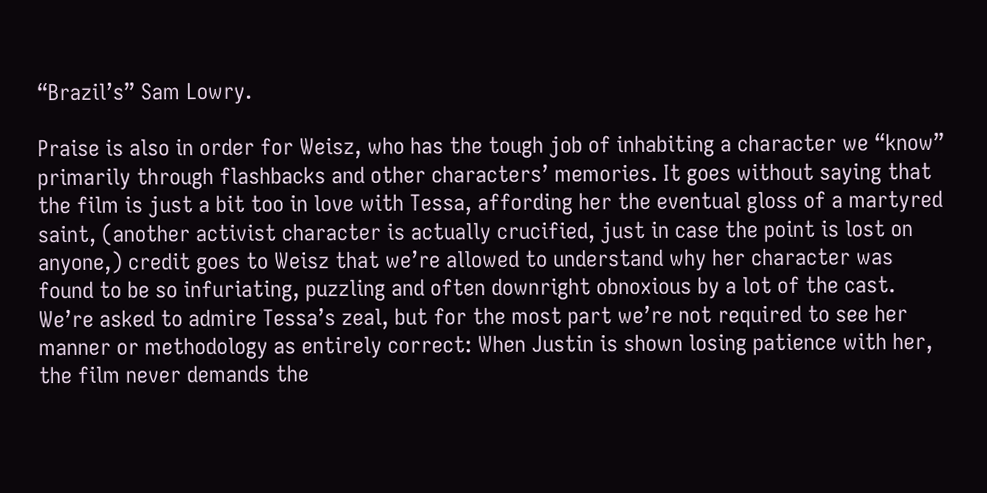“Brazil’s” Sam Lowry.

Praise is also in order for Weisz, who has the tough job of inhabiting a character we “know” primarily through flashbacks and other characters’ memories. It goes without saying that the film is just a bit too in love with Tessa, affording her the eventual gloss of a martyred saint, (another activist character is actually crucified, just in case the point is lost on anyone,) credit goes to Weisz that we’re allowed to understand why her character was found to be so infuriating, puzzling and often downright obnoxious by a lot of the cast. We’re asked to admire Tessa’s zeal, but for the most part we’re not required to see her manner or methodology as entirely correct: When Justin is shown losing patience with her, the film never demands the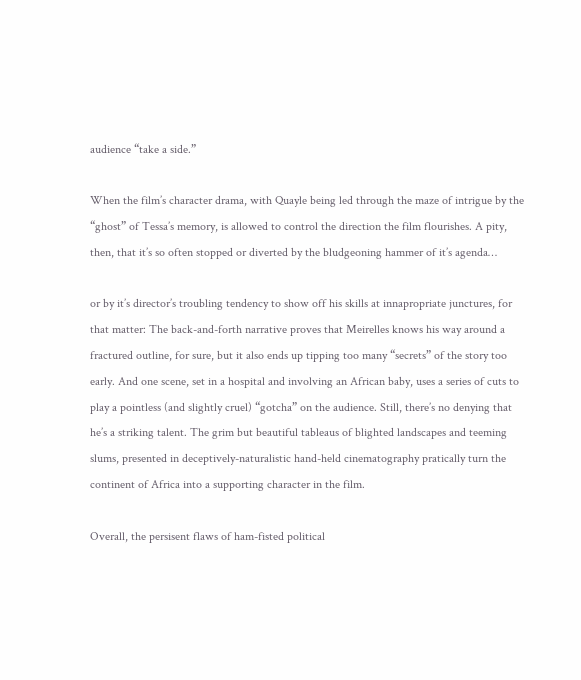audience “take a side.”

When the film’s character drama, with Quayle being led through the maze of intrigue by the “ghost” of Tessa’s memory, is allowed to control the direction the film flourishes. A pity, then, that it’s so often stopped or diverted by the bludgeoning hammer of it’s agenda…

or by it’s director’s troubling tendency to show off his skills at innapropriate junctures, for that matter: The back-and-forth narrative proves that Meirelles knows his way around a fractured outline, for sure, but it also ends up tipping too many “secrets” of the story too early. And one scene, set in a hospital and involving an African baby, uses a series of cuts to play a pointless (and slightly cruel) “gotcha” on the audience. Still, there’s no denying that he’s a striking talent. The grim but beautiful tableaus of blighted landscapes and teeming slums, presented in deceptively-naturalistic hand-held cinematography pratically turn the continent of Africa into a supporting character in the film.

Overall, the persisent flaws of ham-fisted political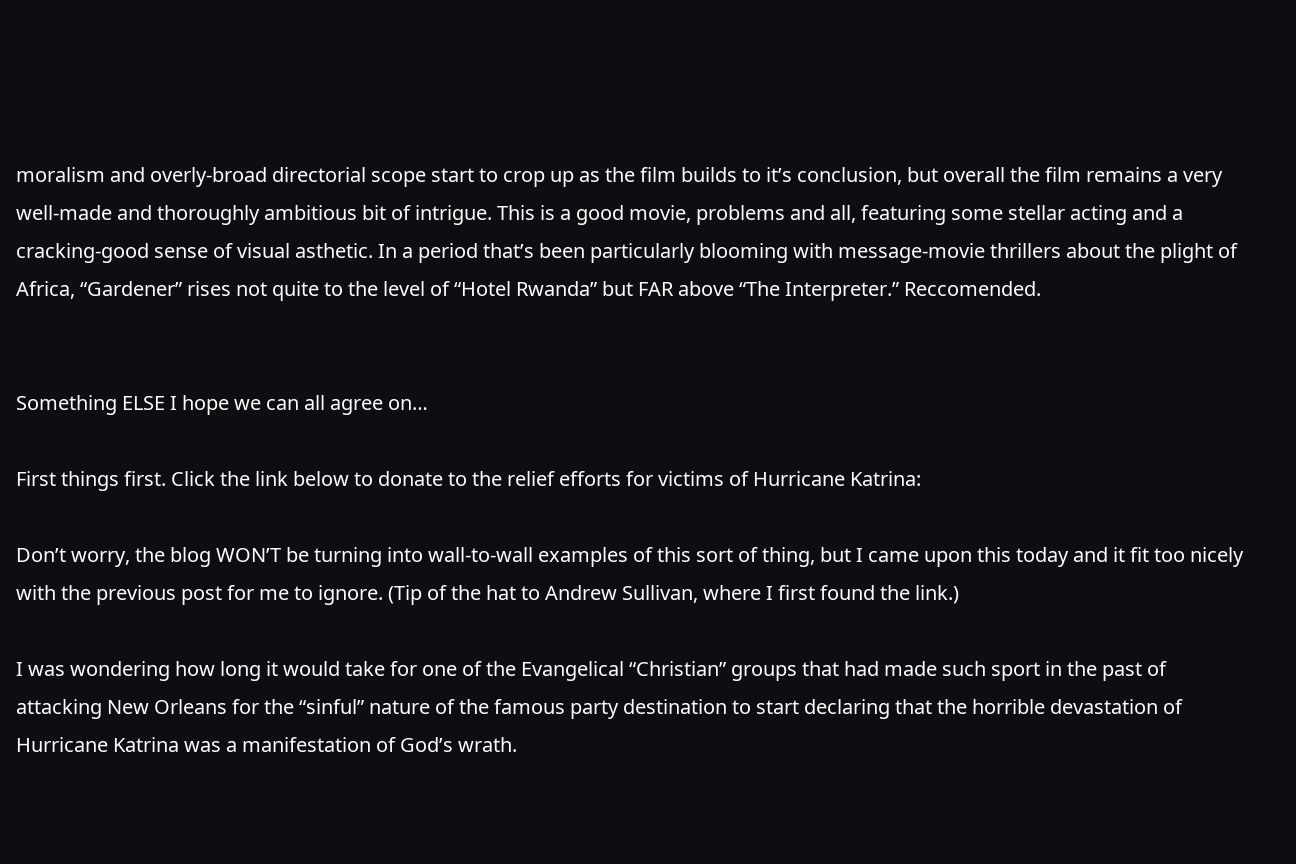moralism and overly-broad directorial scope start to crop up as the film builds to it’s conclusion, but overall the film remains a very well-made and thoroughly ambitious bit of intrigue. This is a good movie, problems and all, featuring some stellar acting and a cracking-good sense of visual asthetic. In a period that’s been particularly blooming with message-movie thrillers about the plight of Africa, “Gardener” rises not quite to the level of “Hotel Rwanda” but FAR above “The Interpreter.” Reccomended.


Something ELSE I hope we can all agree on…

First things first. Click the link below to donate to the relief efforts for victims of Hurricane Katrina:

Don’t worry, the blog WON’T be turning into wall-to-wall examples of this sort of thing, but I came upon this today and it fit too nicely with the previous post for me to ignore. (Tip of the hat to Andrew Sullivan, where I first found the link.)

I was wondering how long it would take for one of the Evangelical “Christian” groups that had made such sport in the past of attacking New Orleans for the “sinful” nature of the famous party destination to start declaring that the horrible devastation of Hurricane Katrina was a manifestation of God’s wrath.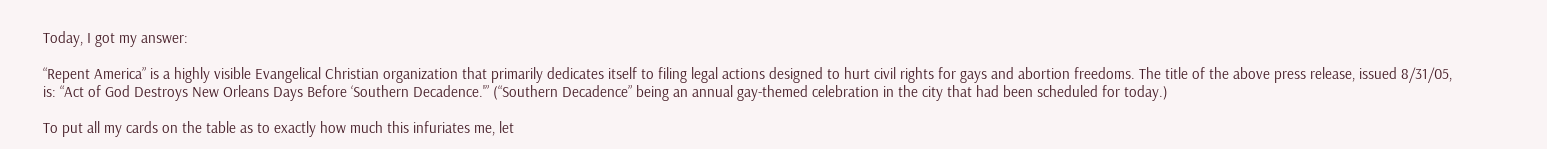Today, I got my answer:

“Repent America” is a highly visible Evangelical Christian organization that primarily dedicates itself to filing legal actions designed to hurt civil rights for gays and abortion freedoms. The title of the above press release, issued 8/31/05, is: “Act of God Destroys New Orleans Days Before ‘Southern Decadence.'” (“Southern Decadence” being an annual gay-themed celebration in the city that had been scheduled for today.)

To put all my cards on the table as to exactly how much this infuriates me, let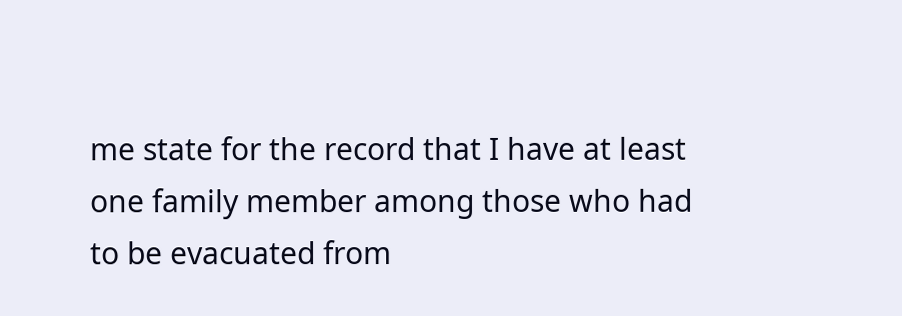me state for the record that I have at least one family member among those who had to be evacuated from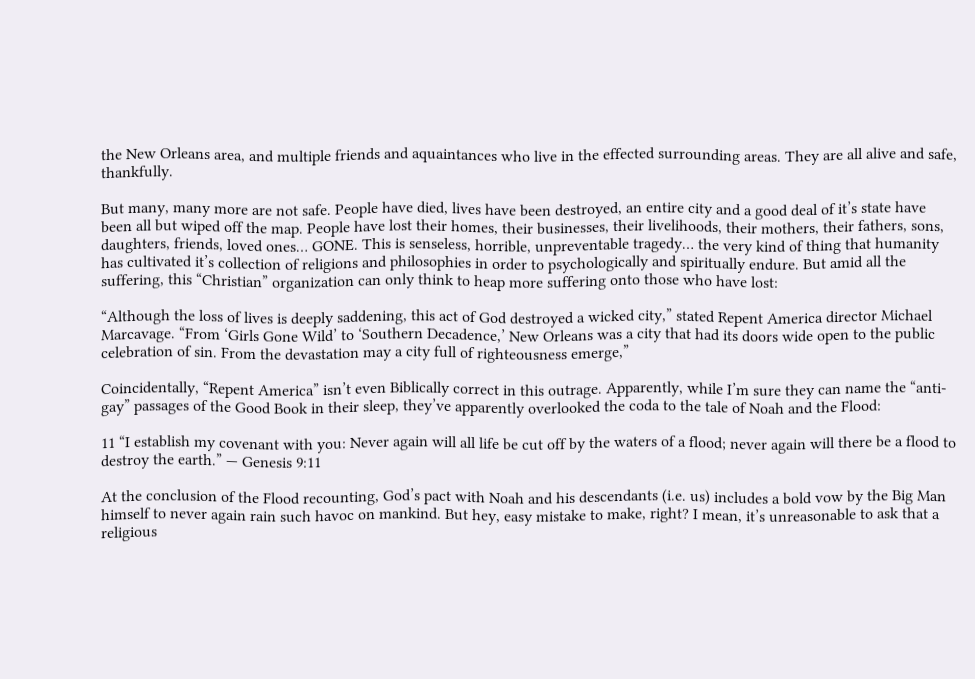the New Orleans area, and multiple friends and aquaintances who live in the effected surrounding areas. They are all alive and safe, thankfully.

But many, many more are not safe. People have died, lives have been destroyed, an entire city and a good deal of it’s state have been all but wiped off the map. People have lost their homes, their businesses, their livelihoods, their mothers, their fathers, sons, daughters, friends, loved ones… GONE. This is senseless, horrible, unpreventable tragedy… the very kind of thing that humanity has cultivated it’s collection of religions and philosophies in order to psychologically and spiritually endure. But amid all the suffering, this “Christian” organization can only think to heap more suffering onto those who have lost:

“Although the loss of lives is deeply saddening, this act of God destroyed a wicked city,” stated Repent America director Michael Marcavage. “From ‘Girls Gone Wild’ to ‘Southern Decadence,’ New Orleans was a city that had its doors wide open to the public celebration of sin. From the devastation may a city full of righteousness emerge,”

Coincidentally, “Repent America” isn’t even Biblically correct in this outrage. Apparently, while I’m sure they can name the “anti-gay” passages of the Good Book in their sleep, they’ve apparently overlooked the coda to the tale of Noah and the Flood:

11 “I establish my covenant with you: Never again will all life be cut off by the waters of a flood; never again will there be a flood to destroy the earth.” — Genesis 9:11

At the conclusion of the Flood recounting, God’s pact with Noah and his descendants (i.e. us) includes a bold vow by the Big Man himself to never again rain such havoc on mankind. But hey, easy mistake to make, right? I mean, it’s unreasonable to ask that a religious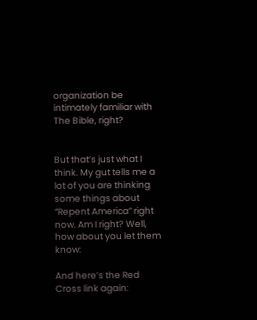organization be intimately familiar with The Bible, right?


But that’s just what I think. My gut tells me a lot of you are thinking some things about “Repent America” right now. Am I right? Well, how about you let them know:

And here’s the Red Cross link again: